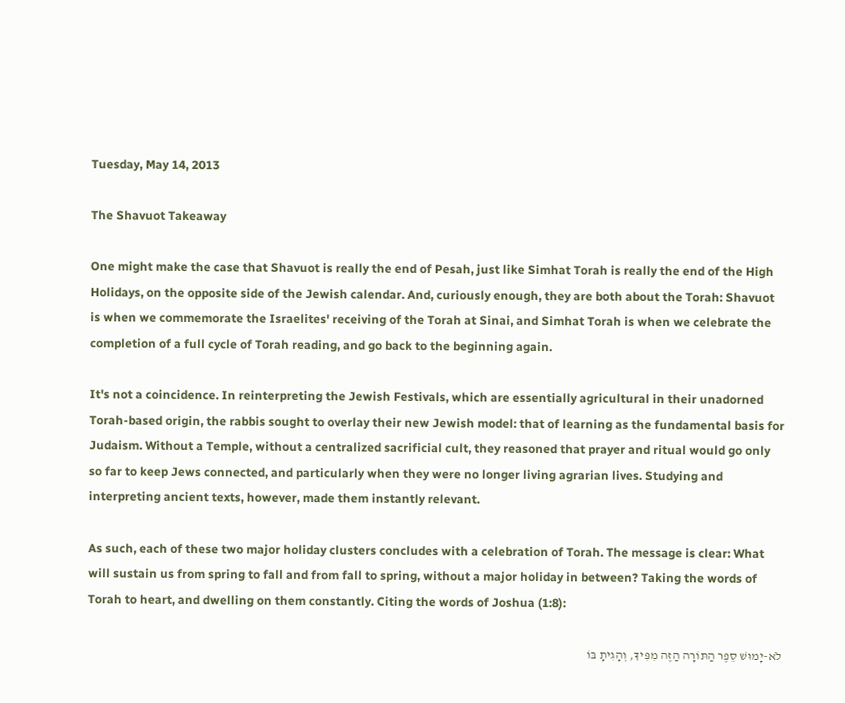Tuesday, May 14, 2013

The Shavuot Takeaway

One might make the case that Shavuot is really the end of Pesah, just like Simhat Torah is really the end of the High Holidays, on the opposite side of the Jewish calendar. And, curiously enough, they are both about the Torah: Shavuot is when we commemorate the Israelites' receiving of the Torah at Sinai, and Simhat Torah is when we celebrate the completion of a full cycle of Torah reading, and go back to the beginning again.

It's not a coincidence. In reinterpreting the Jewish Festivals, which are essentially agricultural in their unadorned Torah-based origin, the rabbis sought to overlay their new Jewish model: that of learning as the fundamental basis for Judaism. Without a Temple, without a centralized sacrificial cult, they reasoned that prayer and ritual would go only so far to keep Jews connected, and particularly when they were no longer living agrarian lives. Studying and interpreting ancient texts, however, made them instantly relevant.

As such, each of these two major holiday clusters concludes with a celebration of Torah. The message is clear: What will sustain us from spring to fall and from fall to spring, without a major holiday in between? Taking the words of Torah to heart, and dwelling on them constantly. Citing the words of Joshua (1:8):

לֹא-יָמוּשׁ סֵפֶר הַתּוֹרָה הַזֶּה מִפִּיךָ, וְהָגִיתָ בּוֹ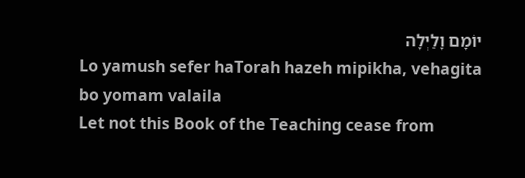יוֹמָם וָלַיְלָה
Lo yamush sefer haTorah hazeh mipikha, vehagita bo yomam valaila
Let not this Book of the Teaching cease from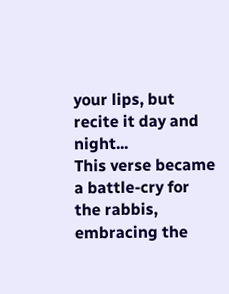your lips, but recite it day and night...
This verse became a battle-cry for the rabbis, embracing the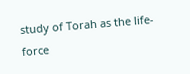study of Torah as the life-force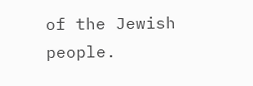of the Jewish people.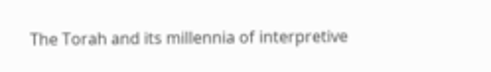The Torah and its millennia of interpretive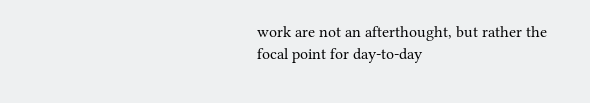work are not an afterthought, but rather the focal point for day-to-day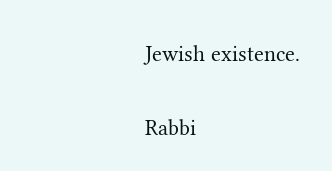Jewish existence.

Rabbi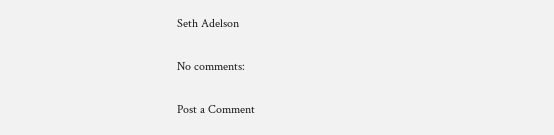Seth Adelson

No comments:

Post a Comment